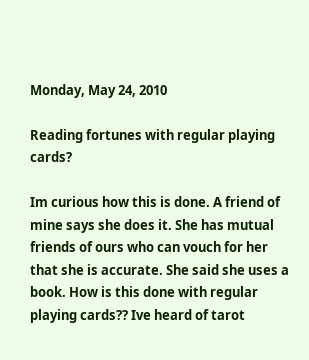Monday, May 24, 2010

Reading fortunes with regular playing cards?

Im curious how this is done. A friend of mine says she does it. She has mutual friends of ours who can vouch for her that she is accurate. She said she uses a book. How is this done with regular playing cards?? Ive heard of tarot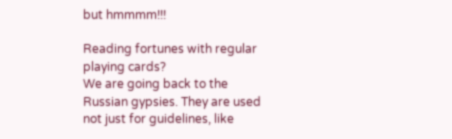but hmmmm!!!

Reading fortunes with regular playing cards?
We are going back to the Russian gypsies. They are used not just for guidelines, like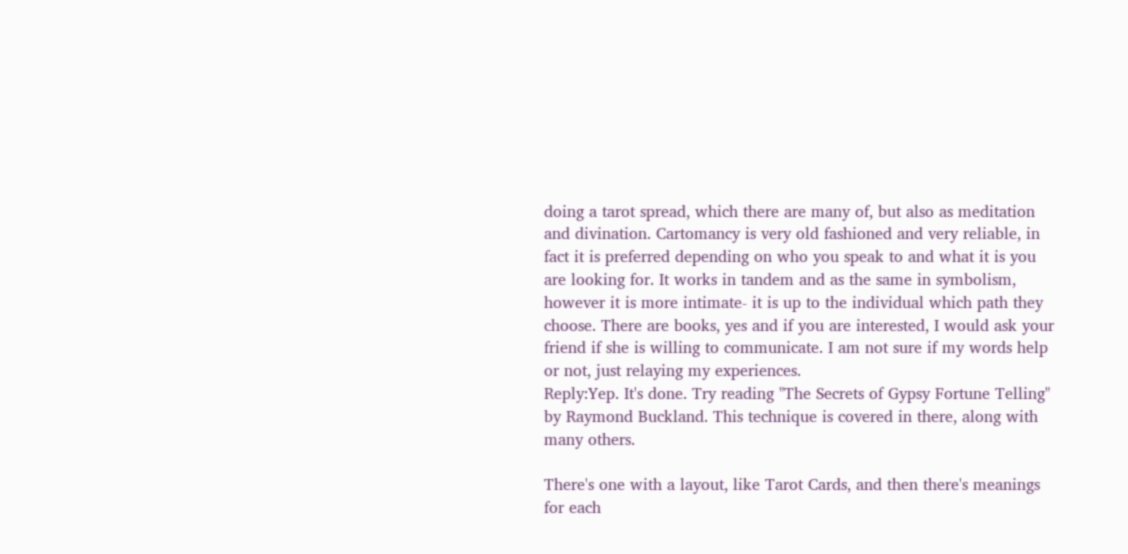doing a tarot spread, which there are many of, but also as meditation and divination. Cartomancy is very old fashioned and very reliable, in fact it is preferred depending on who you speak to and what it is you are looking for. It works in tandem and as the same in symbolism, however it is more intimate- it is up to the individual which path they choose. There are books, yes and if you are interested, I would ask your friend if she is willing to communicate. I am not sure if my words help or not, just relaying my experiences.
Reply:Yep. It's done. Try reading "The Secrets of Gypsy Fortune Telling" by Raymond Buckland. This technique is covered in there, along with many others.

There's one with a layout, like Tarot Cards, and then there's meanings for each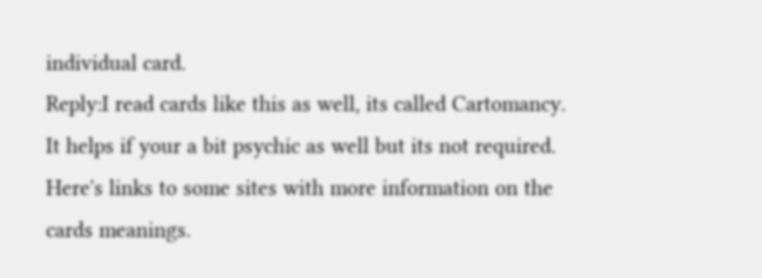individual card.
Reply:I read cards like this as well, its called Cartomancy. It helps if your a bit psychic as well but its not required. Here's links to some sites with more information on the cards meanings.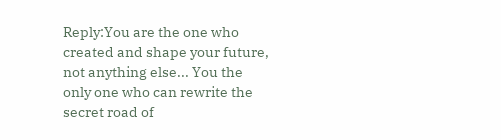Reply:You are the one who created and shape your future, not anything else... You the only one who can rewrite the secret road of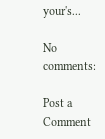your's...

No comments:

Post a Comment